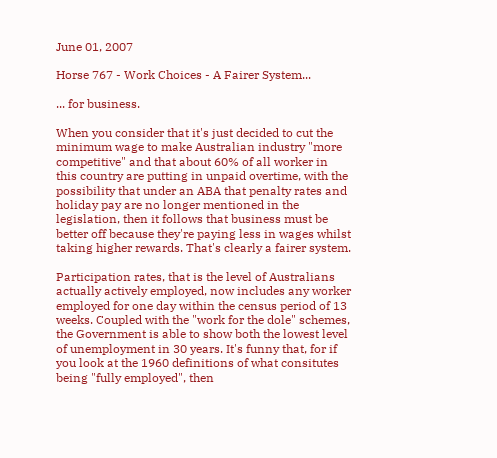June 01, 2007

Horse 767 - Work Choices - A Fairer System...

... for business.

When you consider that it's just decided to cut the minimum wage to make Australian industry "more competitive" and that about 60% of all worker in this country are putting in unpaid overtime, with the possibility that under an ABA that penalty rates and holiday pay are no longer mentioned in the legislation, then it follows that business must be better off because they're paying less in wages whilst taking higher rewards. That's clearly a fairer system.

Participation rates, that is the level of Australians actually actively employed, now includes any worker employed for one day within the census period of 13 weeks. Coupled with the "work for the dole" schemes, the Government is able to show both the lowest level of unemployment in 30 years. It's funny that, for if you look at the 1960 definitions of what consitutes being "fully employed", then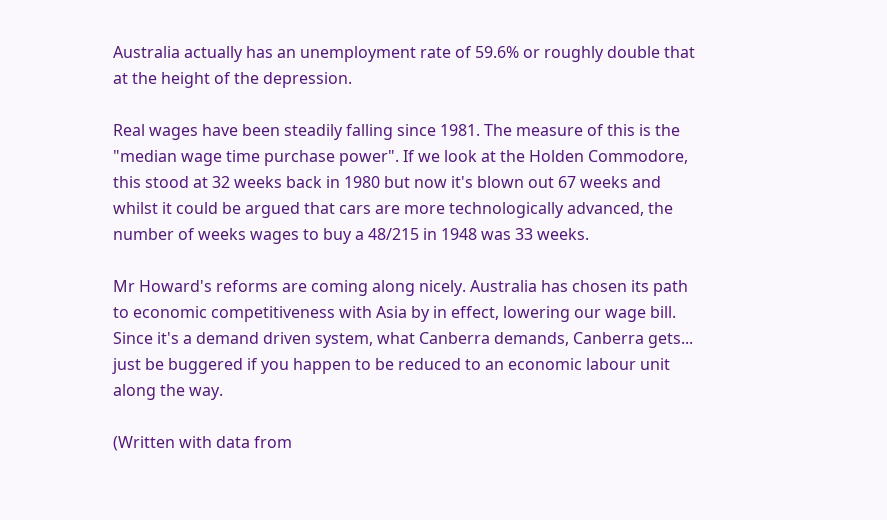Australia actually has an unemployment rate of 59.6% or roughly double that at the height of the depression.

Real wages have been steadily falling since 1981. The measure of this is the "median wage time purchase power". If we look at the Holden Commodore, this stood at 32 weeks back in 1980 but now it's blown out 67 weeks and whilst it could be argued that cars are more technologically advanced, the number of weeks wages to buy a 48/215 in 1948 was 33 weeks.

Mr Howard's reforms are coming along nicely. Australia has chosen its path to economic competitiveness with Asia by in effect, lowering our wage bill. Since it's a demand driven system, what Canberra demands, Canberra gets... just be buggered if you happen to be reduced to an economic labour unit along the way.

(Written with data from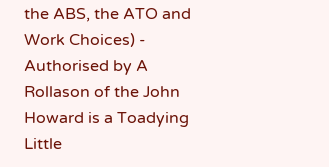the ABS, the ATO and Work Choices) - Authorised by A Rollason of the John Howard is a Toadying Little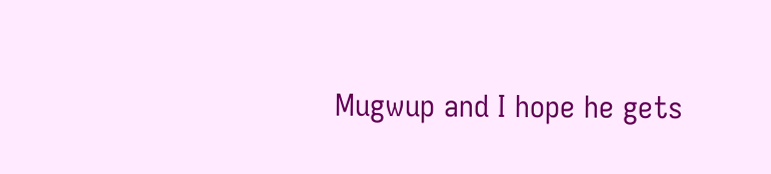Mugwup and I hope he gets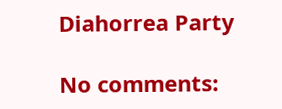Diahorrea Party

No comments: